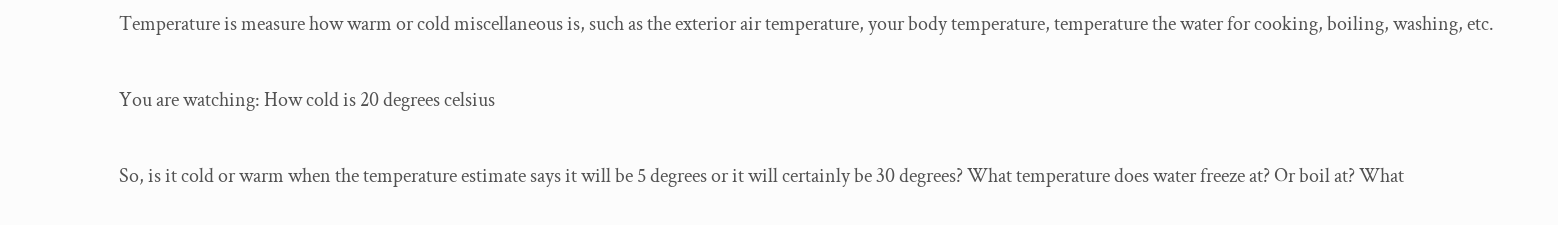Temperature is measure how warm or cold miscellaneous is, such as the exterior air temperature, your body temperature, temperature the water for cooking, boiling, washing, etc.

You are watching: How cold is 20 degrees celsius

So, is it cold or warm when the temperature estimate says it will be 5 degrees or it will certainly be 30 degrees? What temperature does water freeze at? Or boil at? What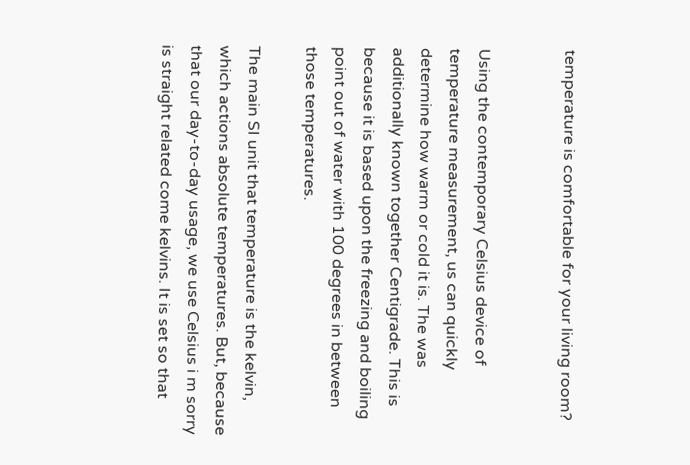temperature is comfortable for your living room?


Using the contemporary Celsius device of temperature measurement, us can quickly determine how warm or cold it is. The was additionally known together Centigrade. This is because it is based upon the freezing and boiling point out of water with 100 degrees in between those temperatures.

The main SI unit that temperature is the kelvin, which actions absolute temperatures. But, because that our day-to-day usage, we use Celsius i m sorry is straight related come kelvins. It is set so that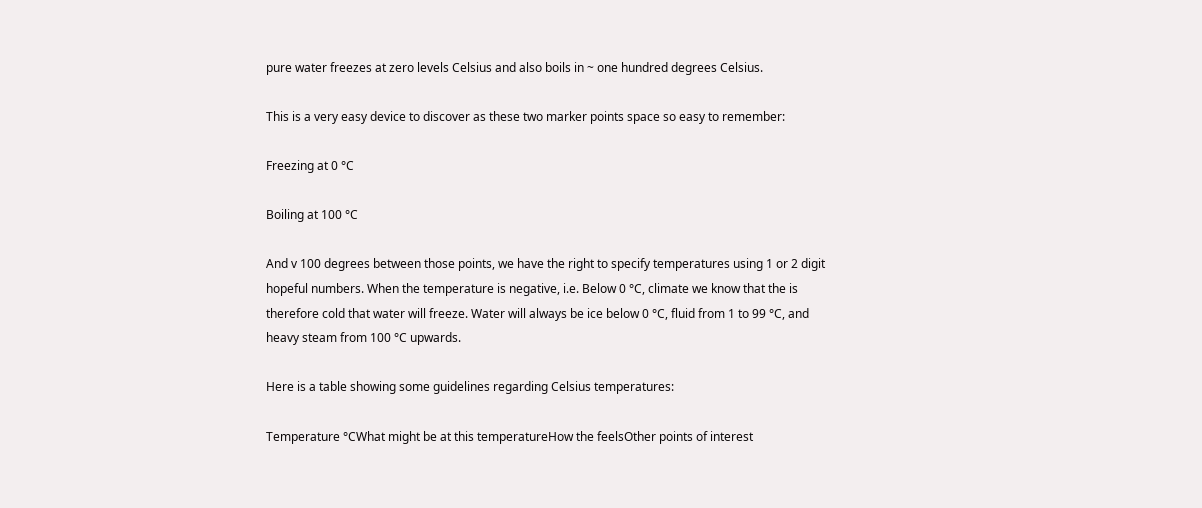pure water freezes at zero levels Celsius and also boils in ~ one hundred degrees Celsius.

This is a very easy device to discover as these two marker points space so easy to remember:

Freezing at 0 °C

Boiling at 100 °C

And v 100 degrees between those points, we have the right to specify temperatures using 1 or 2 digit hopeful numbers. When the temperature is negative, i.e. Below 0 °C, climate we know that the is therefore cold that water will freeze. Water will always be ice below 0 °C, fluid from 1 to 99 °C, and heavy steam from 100 °C upwards.

Here is a table showing some guidelines regarding Celsius temperatures:

Temperature °CWhat might be at this temperatureHow the feelsOther points of interest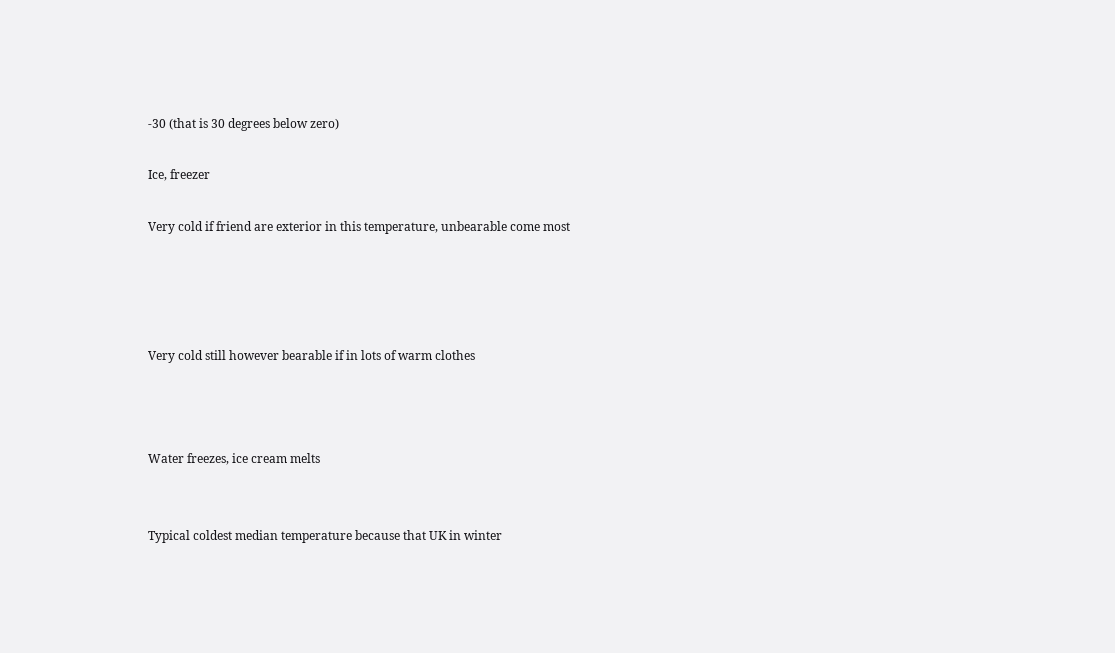-30 (that is 30 degrees below zero)

Ice, freezer

Very cold if friend are exterior in this temperature, unbearable come most




Very cold still however bearable if in lots of warm clothes



Water freezes, ice cream melts


Typical coldest median temperature because that UK in winter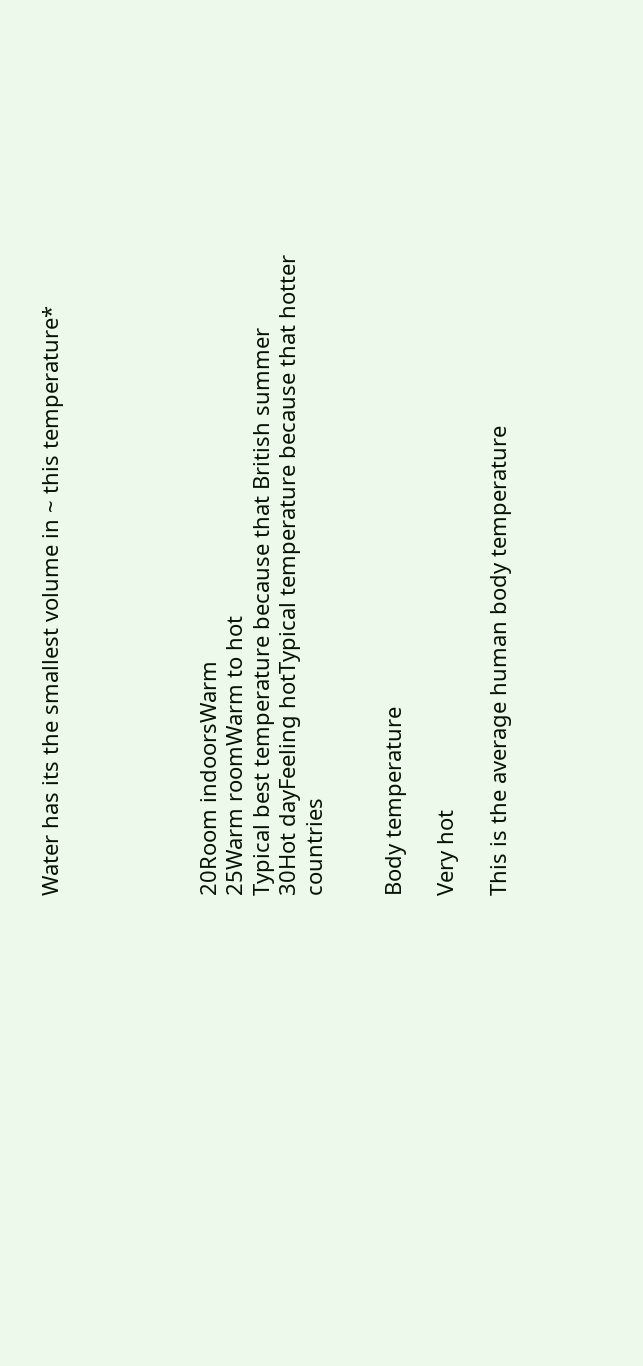Water has its the smallest volume in ~ this temperature*





20Room indoorsWarm
25Warm roomWarm to hot
Typical best temperature because that British summer
30Hot dayFeeling hotTypical temperature because that hotter countries


Body temperature

Very hot

This is the average human body temperature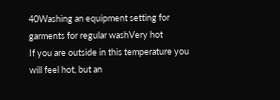40Washing an equipment setting for garments for regular washVery hot
If you are outside in this temperature you will feel hot, but an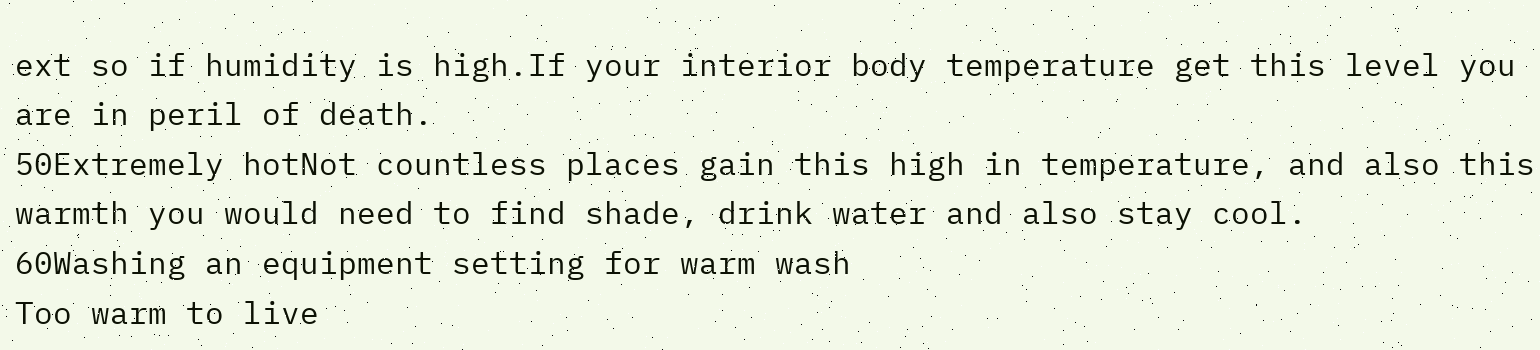ext so if humidity is high.If your interior body temperature get this level you are in peril of death.
50Extremely hotNot countless places gain this high in temperature, and also this warmth you would need to find shade, drink water and also stay cool.
60Washing an equipment setting for warm wash
Too warm to live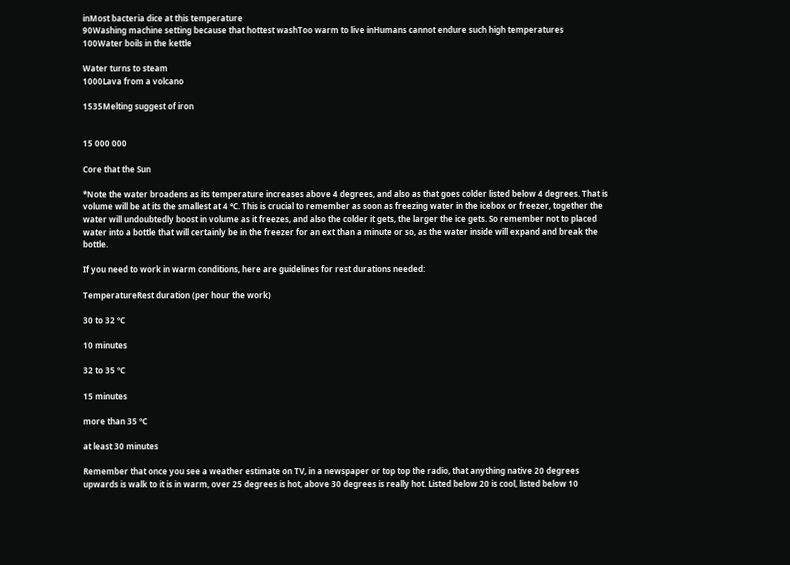inMost bacteria dice at this temperature
90Washing machine setting because that hottest washToo warm to live inHumans cannot endure such high temperatures
100Water boils in the kettle

Water turns to steam
1000Lava from a volcano

1535Melting suggest of iron


15 000 000

Core that the Sun

*Note the water broadens as its temperature increases above 4 degrees, and also as that goes colder listed below 4 degrees. That is volume will be at its the smallest at 4 °C. This is crucial to remember as soon as freezing water in the icebox or freezer, together the water will undoubtedly boost in volume as it freezes, and also the colder it gets, the larger the ice gets. So remember not to placed water into a bottle that will certainly be in the freezer for an ext than a minute or so, as the water inside will expand and break the bottle.

If you need to work in warm conditions, here are guidelines for rest durations needed:

TemperatureRest duration (per hour the work)

30 to 32 ºC

10 minutes

32 to 35 ºC

15 minutes

more than 35 ºC

at least 30 minutes

Remember that once you see a weather estimate on TV, in a newspaper or top top the radio, that anything native 20 degrees upwards is walk to it is in warm, over 25 degrees is hot, above 30 degrees is really hot. Listed below 20 is cool, listed below 10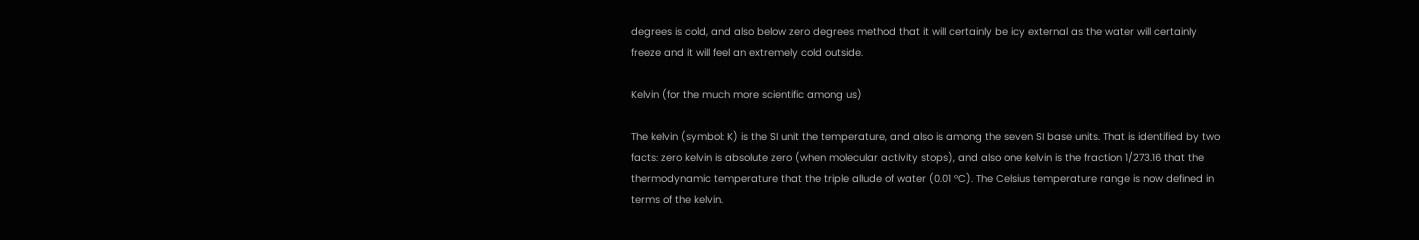degrees is cold, and also below zero degrees method that it will certainly be icy external as the water will certainly freeze and it will feel an extremely cold outside.

Kelvin (for the much more scientific among us)

The kelvin (symbol: K) is the SI unit the temperature, and also is among the seven SI base units. That is identified by two facts: zero kelvin is absolute zero (when molecular activity stops), and also one kelvin is the fraction 1/273.16 that the thermodynamic temperature that the triple allude of water (0.01 °C). The Celsius temperature range is now defined in terms of the kelvin.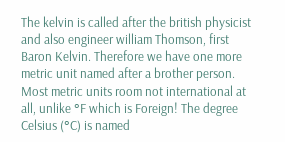The kelvin is called after the british physicist and also engineer william Thomson, first Baron Kelvin. Therefore we have one more metric unit named after a brother person. Most metric units room not international at all, unlike °F which is Foreign! The degree Celsius (°C) is named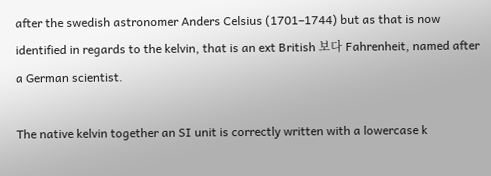after the swedish astronomer Anders Celsius (1701–1744) but as that is now identified in regards to the kelvin, that is an ext British 보다 Fahrenheit, named after a German scientist.

The native kelvin together an SI unit is correctly written with a lowercase k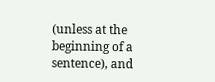(unless at the beginning of a sentence), and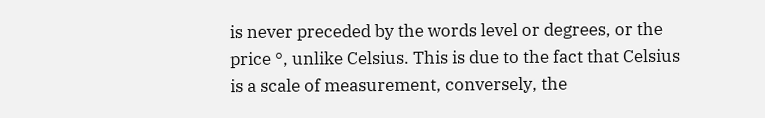is never preceded by the words level or degrees, or the price °, unlike Celsius. This is due to the fact that Celsius is a scale of measurement, conversely, the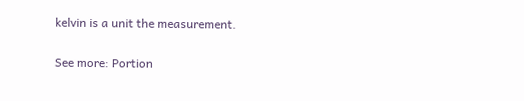kelvin is a unit the measurement.

See more: Portion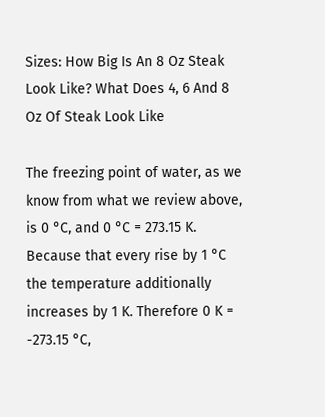Sizes: How Big Is An 8 Oz Steak Look Like? What Does 4, 6 And 8 Oz Of Steak Look Like

The freezing point of water, as we know from what we review above, is 0 °C, and 0 °C = 273.15 K. Because that every rise by 1 °C the temperature additionally increases by 1 K. Therefore 0 K = -273.15 °C,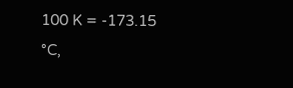100 K = -173.15 °C,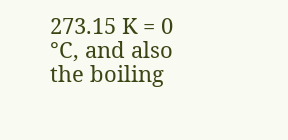273.15 K = 0 °C, and also the boiling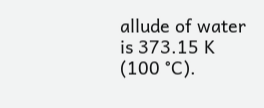allude of water is 373.15 K (100 °C).